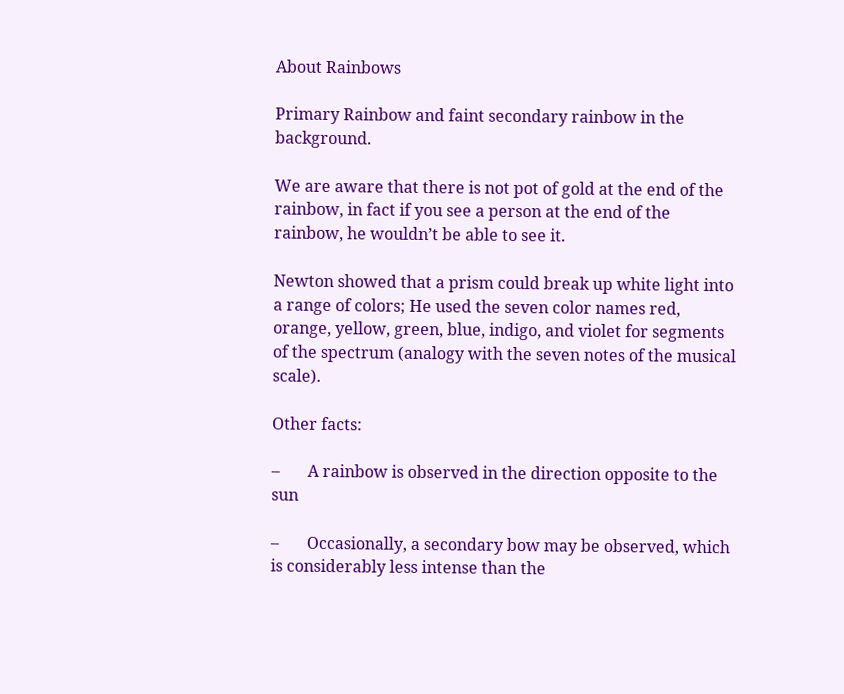About Rainbows

Primary Rainbow and faint secondary rainbow in the background.

We are aware that there is not pot of gold at the end of the rainbow, in fact if you see a person at the end of the rainbow, he wouldn’t be able to see it.

Newton showed that a prism could break up white light into a range of colors; He used the seven color names red, orange, yellow, green, blue, indigo, and violet for segments of the spectrum (analogy with the seven notes of the musical scale).

Other facts:

–       A rainbow is observed in the direction opposite to the sun

–       Occasionally, a secondary bow may be observed, which is considerably less intense than the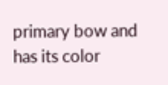primary bow and has its color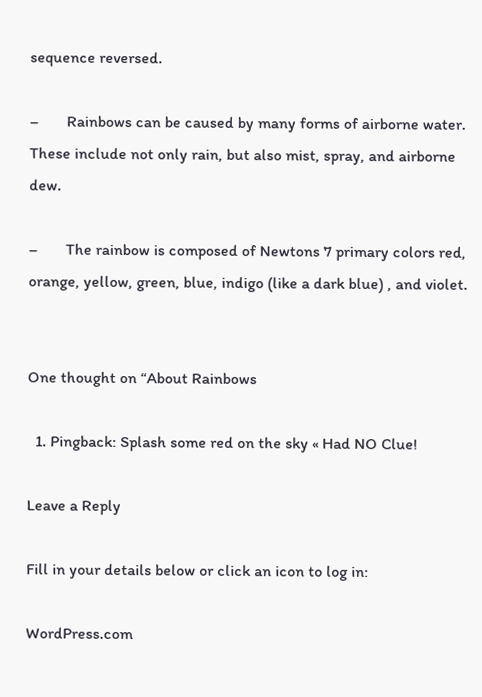sequence reversed.

–       Rainbows can be caused by many forms of airborne water. These include not only rain, but also mist, spray, and airborne dew.

–       The rainbow is composed of Newtons 7 primary colors red, orange, yellow, green, blue, indigo (like a dark blue) , and violet.


One thought on “About Rainbows

  1. Pingback: Splash some red on the sky « Had NO Clue!

Leave a Reply

Fill in your details below or click an icon to log in:

WordPress.com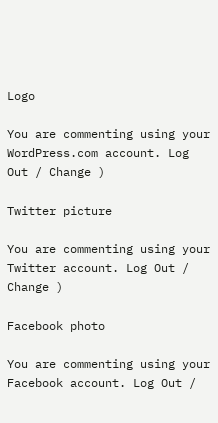Logo

You are commenting using your WordPress.com account. Log Out / Change )

Twitter picture

You are commenting using your Twitter account. Log Out / Change )

Facebook photo

You are commenting using your Facebook account. Log Out /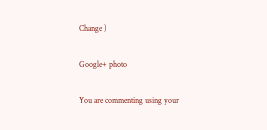Change )

Google+ photo

You are commenting using your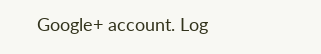Google+ account. Log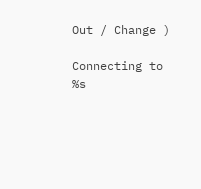Out / Change )

Connecting to %s